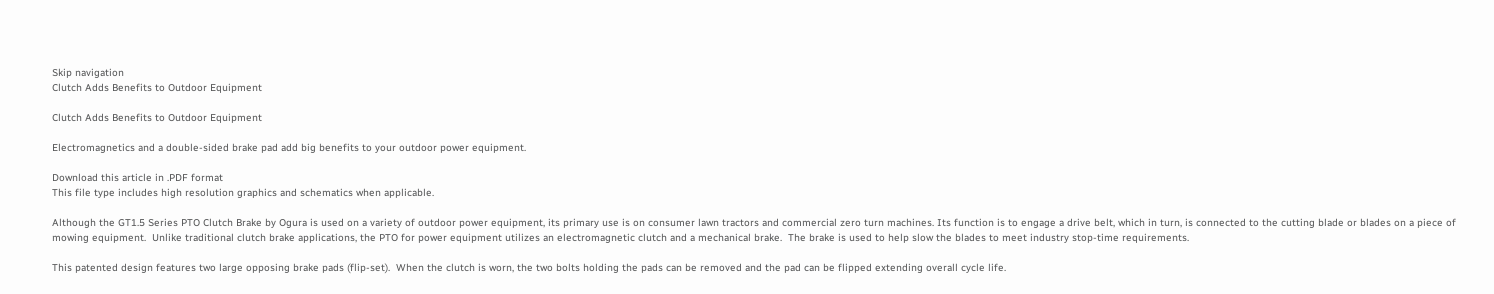Skip navigation
Clutch Adds Benefits to Outdoor Equipment

Clutch Adds Benefits to Outdoor Equipment

Electromagnetics and a double-sided brake pad add big benefits to your outdoor power equipment.

Download this article in .PDF format
This file type includes high resolution graphics and schematics when applicable.

Although the GT1.5 Series PTO Clutch Brake by Ogura is used on a variety of outdoor power equipment, its primary use is on consumer lawn tractors and commercial zero turn machines. Its function is to engage a drive belt, which in turn, is connected to the cutting blade or blades on a piece of mowing equipment.  Unlike traditional clutch brake applications, the PTO for power equipment utilizes an electromagnetic clutch and a mechanical brake.  The brake is used to help slow the blades to meet industry stop-time requirements.

This patented design features two large opposing brake pads (flip-set).  When the clutch is worn, the two bolts holding the pads can be removed and the pad can be flipped extending overall cycle life.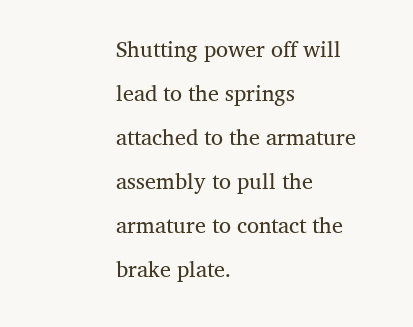Shutting power off will lead to the springs attached to the armature assembly to pull the armature to contact the brake plate.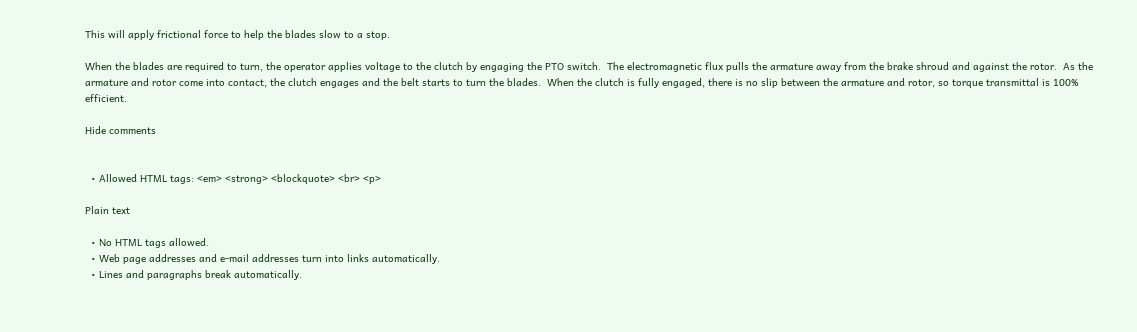This will apply frictional force to help the blades slow to a stop.

When the blades are required to turn, the operator applies voltage to the clutch by engaging the PTO switch.  The electromagnetic flux pulls the armature away from the brake shroud and against the rotor.  As the armature and rotor come into contact, the clutch engages and the belt starts to turn the blades.  When the clutch is fully engaged, there is no slip between the armature and rotor, so torque transmittal is 100% efficient.

Hide comments


  • Allowed HTML tags: <em> <strong> <blockquote> <br> <p>

Plain text

  • No HTML tags allowed.
  • Web page addresses and e-mail addresses turn into links automatically.
  • Lines and paragraphs break automatically.